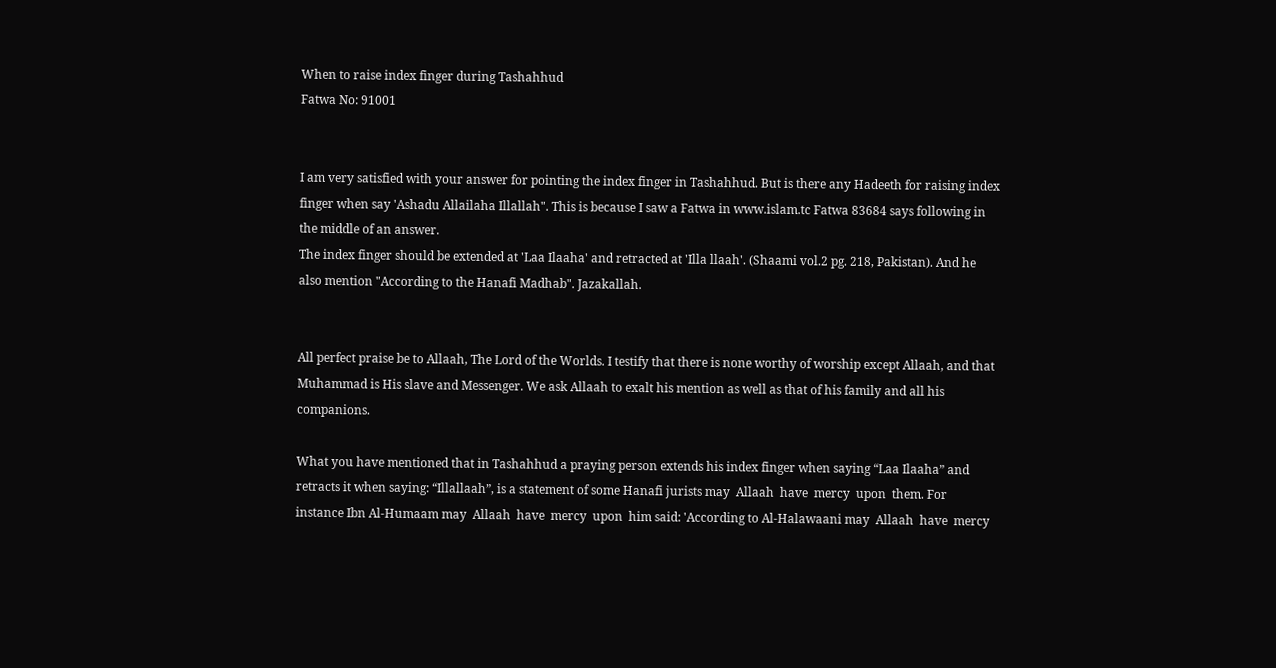When to raise index finger during Tashahhud
Fatwa No: 91001


I am very satisfied with your answer for pointing the index finger in Tashahhud. But is there any Hadeeth for raising index finger when say 'Ashadu Allailaha Illallah". This is because I saw a Fatwa in www.islam.tc Fatwa 83684 says following in the middle of an answer.
The index finger should be extended at 'Laa Ilaaha' and retracted at 'Illa llaah'. (Shaami vol.2 pg. 218, Pakistan). And he also mention "According to the Hanafi Madhab". Jazakallah.


All perfect praise be to Allaah, The Lord of the Worlds. I testify that there is none worthy of worship except Allaah, and that Muhammad is His slave and Messenger. We ask Allaah to exalt his mention as well as that of his family and all his companions.

What you have mentioned that in Tashahhud a praying person extends his index finger when saying “Laa Ilaaha” and retracts it when saying: “Illallaah”, is a statement of some Hanafi jurists may  Allaah  have  mercy  upon  them. For instance Ibn Al-Humaam may  Allaah  have  mercy  upon  him said: 'According to Al-Halawaani may  Allaah  have  mercy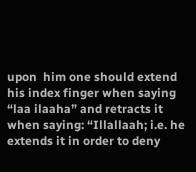upon  him one should extend his index finger when saying “laa ilaaha” and retracts it when saying: “Illallaah; i.e. he extends it in order to deny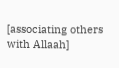[associating others with Allaah]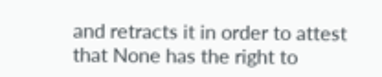and retracts it in order to attest that None has the right to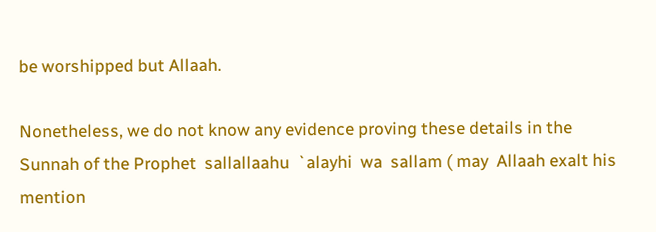be worshipped but Allaah.

Nonetheless, we do not know any evidence proving these details in the Sunnah of the Prophet  sallallaahu  `alayhi  wa  sallam ( may  Allaah exalt his mention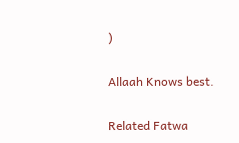)

Allaah Knows best.

Related Fatwa